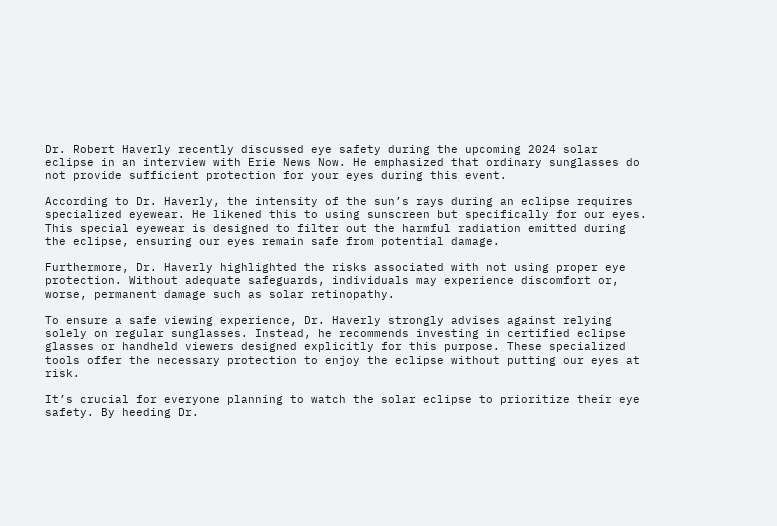Dr. Robert Haverly recently discussed eye safety during the upcoming 2024 solar eclipse in an interview with Erie News Now. He emphasized that ordinary sunglasses do not provide sufficient protection for your eyes during this event.

According to Dr. Haverly, the intensity of the sun’s rays during an eclipse requires specialized eyewear. He likened this to using sunscreen but specifically for our eyes. This special eyewear is designed to filter out the harmful radiation emitted during the eclipse, ensuring our eyes remain safe from potential damage.

Furthermore, Dr. Haverly highlighted the risks associated with not using proper eye protection. Without adequate safeguards, individuals may experience discomfort or, worse, permanent damage such as solar retinopathy.

To ensure a safe viewing experience, Dr. Haverly strongly advises against relying solely on regular sunglasses. Instead, he recommends investing in certified eclipse glasses or handheld viewers designed explicitly for this purpose. These specialized tools offer the necessary protection to enjoy the eclipse without putting our eyes at risk.

It’s crucial for everyone planning to watch the solar eclipse to prioritize their eye safety. By heeding Dr.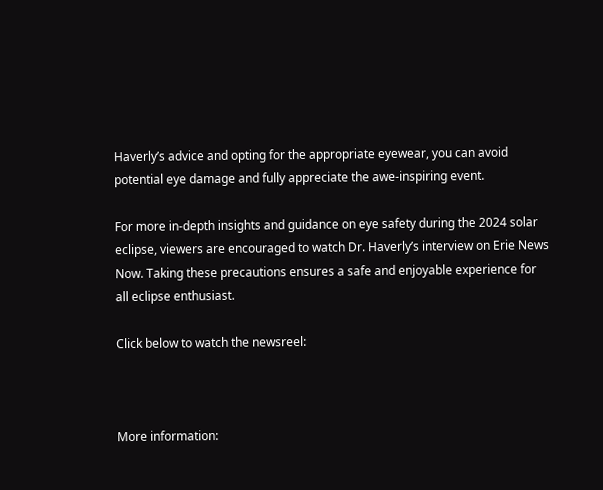Haverly’s advice and opting for the appropriate eyewear, you can avoid potential eye damage and fully appreciate the awe-inspiring event.

For more in-depth insights and guidance on eye safety during the 2024 solar eclipse, viewers are encouraged to watch Dr. Haverly’s interview on Erie News Now. Taking these precautions ensures a safe and enjoyable experience for all eclipse enthusiast.

Click below to watch the newsreel:



More information: